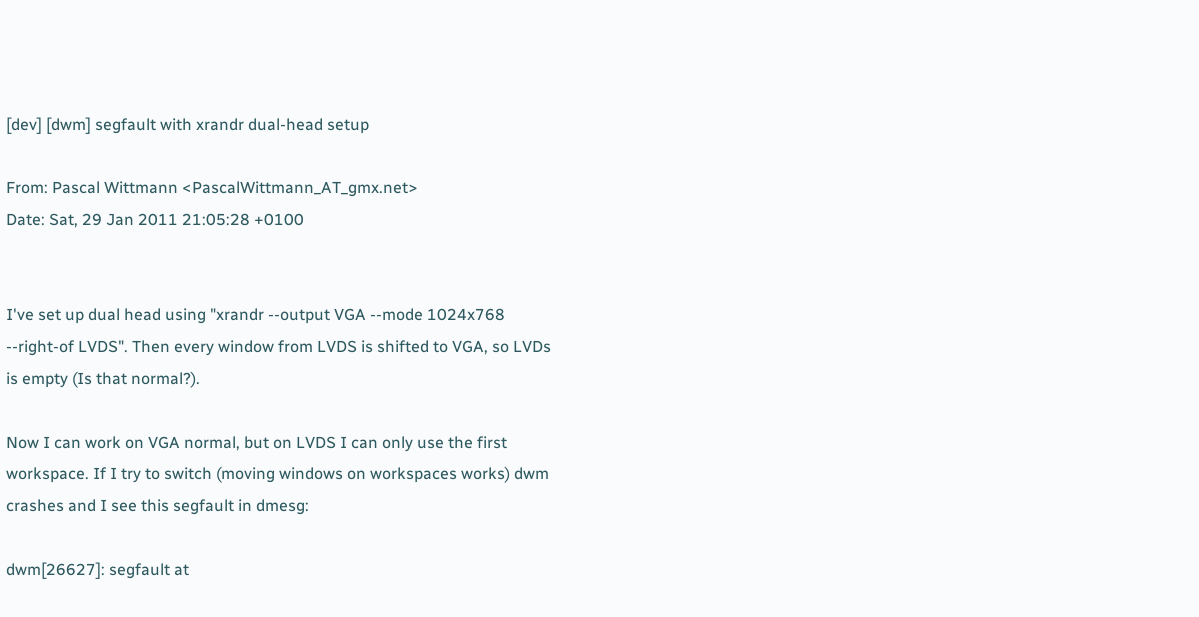[dev] [dwm] segfault with xrandr dual-head setup

From: Pascal Wittmann <PascalWittmann_AT_gmx.net>
Date: Sat, 29 Jan 2011 21:05:28 +0100


I've set up dual head using "xrandr --output VGA --mode 1024x768
--right-of LVDS". Then every window from LVDS is shifted to VGA, so LVDs
is empty (Is that normal?).

Now I can work on VGA normal, but on LVDS I can only use the first
workspace. If I try to switch (moving windows on workspaces works) dwm
crashes and I see this segfault in dmesg:

dwm[26627]: segfault at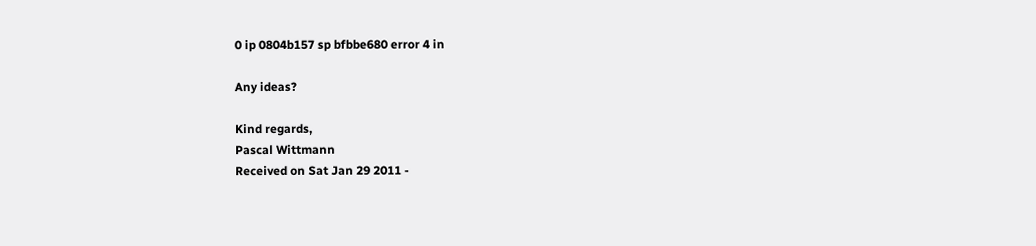0 ip 0804b157 sp bfbbe680 error 4 in

Any ideas?

Kind regards,
Pascal Wittmann
Received on Sat Jan 29 2011 -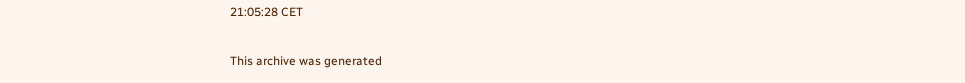21:05:28 CET

This archive was generated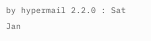by hypermail 2.2.0 : Sat Jan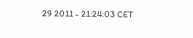29 2011 - 21:24:03 CET